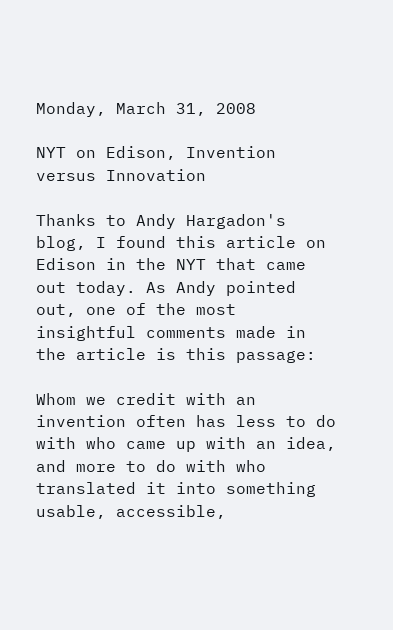Monday, March 31, 2008

NYT on Edison, Invention versus Innovation

Thanks to Andy Hargadon's blog, I found this article on Edison in the NYT that came out today. As Andy pointed out, one of the most insightful comments made in the article is this passage:

Whom we credit with an invention often has less to do with who came up with an idea, and more to do with who translated it into something usable, accessible,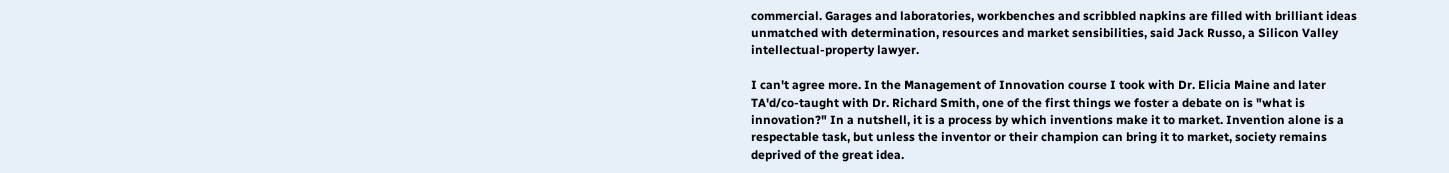commercial. Garages and laboratories, workbenches and scribbled napkins are filled with brilliant ideas unmatched with determination, resources and market sensibilities, said Jack Russo, a Silicon Valley intellectual-property lawyer.

I can't agree more. In the Management of Innovation course I took with Dr. Elicia Maine and later TA'd/co-taught with Dr. Richard Smith, one of the first things we foster a debate on is "what is innovation?" In a nutshell, it is a process by which inventions make it to market. Invention alone is a respectable task, but unless the inventor or their champion can bring it to market, society remains deprived of the great idea.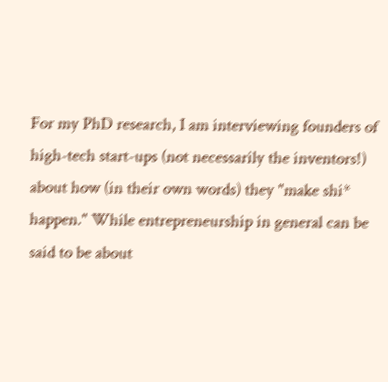For my PhD research, I am interviewing founders of high-tech start-ups (not necessarily the inventors!) about how (in their own words) they "make shi* happen." While entrepreneurship in general can be said to be about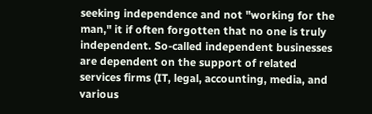seeking independence and not "working for the man," it if often forgotten that no one is truly independent. So-called independent businesses are dependent on the support of related services firms (IT, legal, accounting, media, and various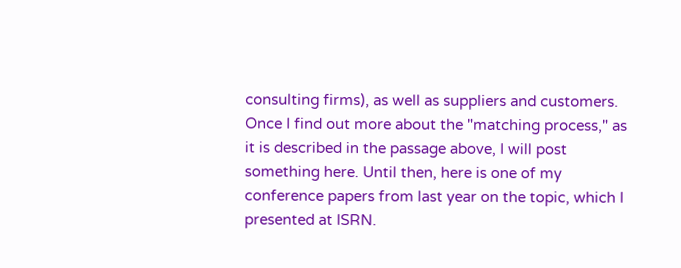consulting firms), as well as suppliers and customers. Once I find out more about the "matching process," as it is described in the passage above, I will post something here. Until then, here is one of my conference papers from last year on the topic, which I presented at ISRN.